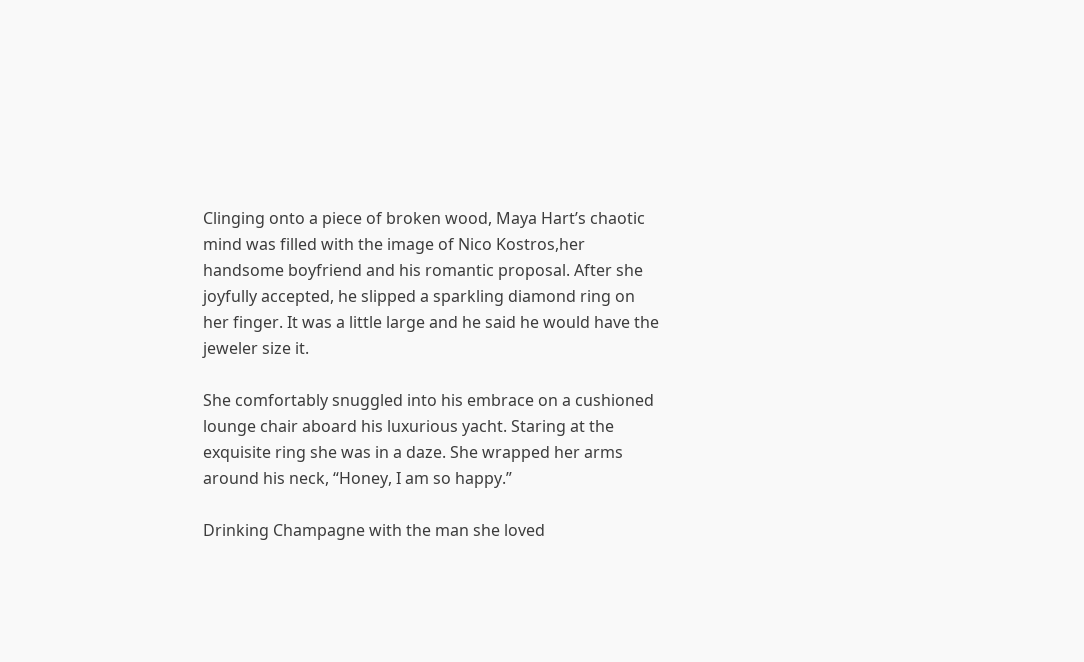Clinging onto a piece of broken wood, Maya Hart’s chaotic mind was filled with the image of Nico Kostros,her handsome boyfriend and his romantic proposal. After she joyfully accepted, he slipped a sparkling diamond ring on her finger. It was a little large and he said he would have the jeweler size it.

She comfortably snuggled into his embrace on a cushioned lounge chair aboard his luxurious yacht. Staring at the exquisite ring she was in a daze. She wrapped her arms around his neck, “Honey, I am so happy.”

Drinking Champagne with the man she loved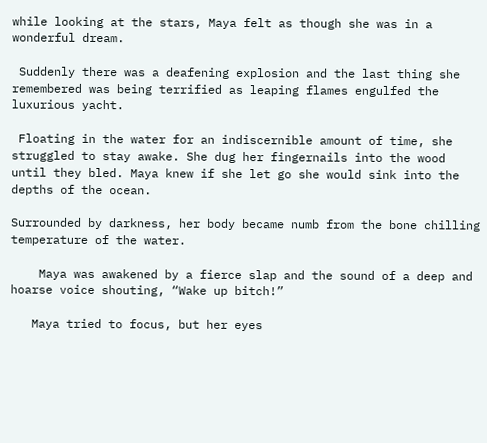while looking at the stars, Maya felt as though she was in a wonderful dream.

 Suddenly there was a deafening explosion and the last thing she remembered was being terrified as leaping flames engulfed the luxurious yacht.

 Floating in the water for an indiscernible amount of time, she struggled to stay awake. She dug her fingernails into the wood until they bled. Maya knew if she let go she would sink into the depths of the ocean.

Surrounded by darkness, her body became numb from the bone chilling temperature of the water.

    Maya was awakened by a fierce slap and the sound of a deep and hoarse voice shouting, “Wake up bitch!”

   Maya tried to focus, but her eyes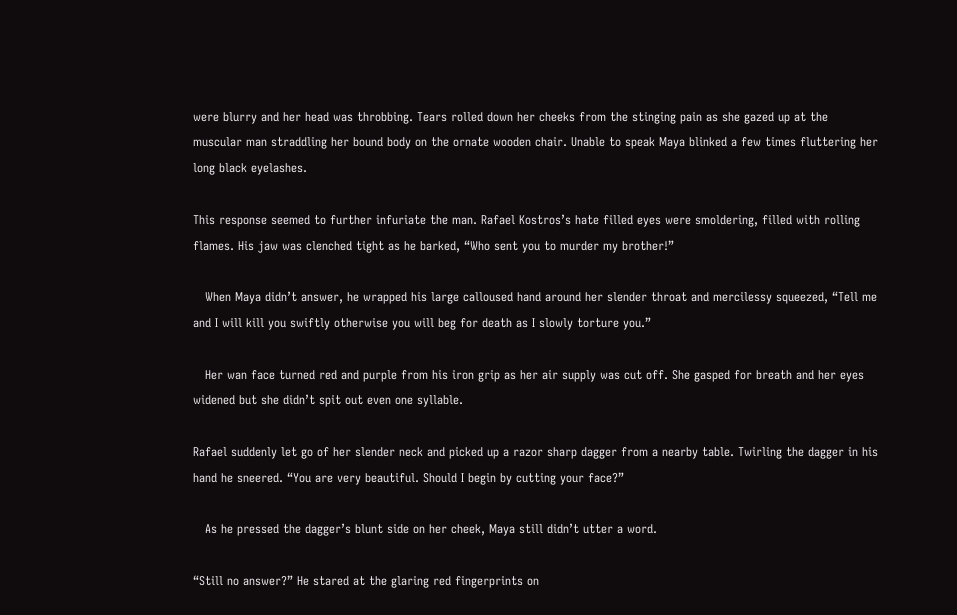were blurry and her head was throbbing. Tears rolled down her cheeks from the stinging pain as she gazed up at the muscular man straddling her bound body on the ornate wooden chair. Unable to speak Maya blinked a few times fluttering her long black eyelashes.

This response seemed to further infuriate the man. Rafael Kostros’s hate filled eyes were smoldering, filled with rolling flames. His jaw was clenched tight as he barked, “Who sent you to murder my brother!”

   When Maya didn’t answer, he wrapped his large calloused hand around her slender throat and mercilessy squeezed, “Tell me and I will kill you swiftly otherwise you will beg for death as I slowly torture you.”

   Her wan face turned red and purple from his iron grip as her air supply was cut off. She gasped for breath and her eyes widened but she didn’t spit out even one syllable.

Rafael suddenly let go of her slender neck and picked up a razor sharp dagger from a nearby table. Twirling the dagger in his hand he sneered. “You are very beautiful. Should I begin by cutting your face?”

   As he pressed the dagger’s blunt side on her cheek, Maya still didn’t utter a word.

“Still no answer?” He stared at the glaring red fingerprints on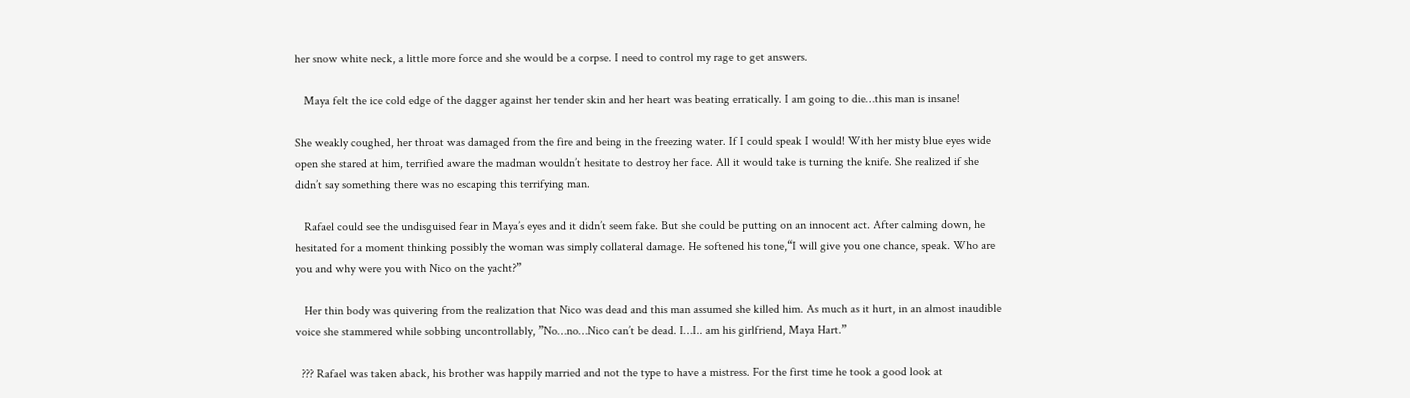her snow white neck, a little more force and she would be a corpse. I need to control my rage to get answers.

   Maya felt the ice cold edge of the dagger against her tender skin and her heart was beating erratically. I am going to die…this man is insane!

She weakly coughed, her throat was damaged from the fire and being in the freezing water. If I could speak I would! With her misty blue eyes wide open she stared at him, terrified aware the madman wouldn’t hesitate to destroy her face. All it would take is turning the knife. She realized if she didn’t say something there was no escaping this terrifying man.

   Rafael could see the undisguised fear in Maya’s eyes and it didn’t seem fake. But she could be putting on an innocent act. After calming down, he hesitated for a moment thinking possibly the woman was simply collateral damage. He softened his tone,“I will give you one chance, speak. Who are you and why were you with Nico on the yacht?”

   Her thin body was quivering from the realization that Nico was dead and this man assumed she killed him. As much as it hurt, in an almost inaudible voice she stammered while sobbing uncontrollably, ”No…no…Nico can’t be dead. I…I.. am his girlfriend, Maya Hart.”

  ??? Rafael was taken aback, his brother was happily married and not the type to have a mistress. For the first time he took a good look at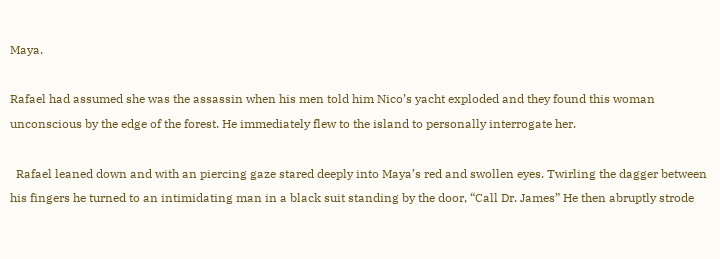Maya.

Rafael had assumed she was the assassin when his men told him Nico’s yacht exploded and they found this woman unconscious by the edge of the forest. He immediately flew to the island to personally interrogate her.

  Rafael leaned down and with an piercing gaze stared deeply into Maya’s red and swollen eyes. Twirling the dagger between his fingers he turned to an intimidating man in a black suit standing by the door, “Call Dr. James” He then abruptly strode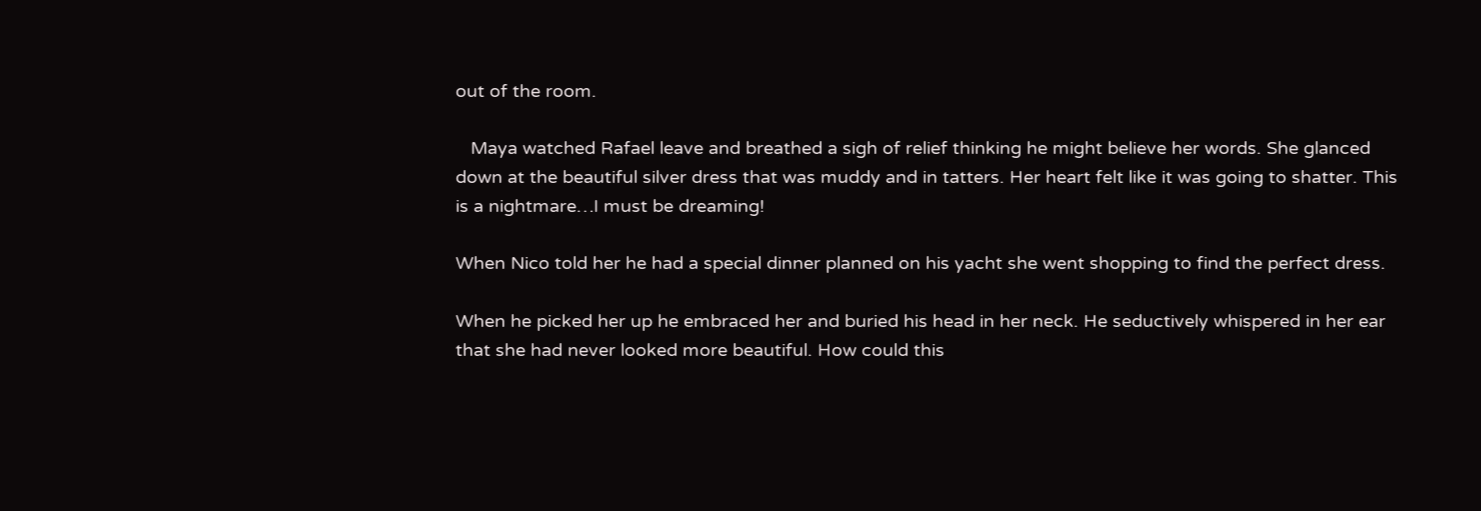out of the room.

   Maya watched Rafael leave and breathed a sigh of relief thinking he might believe her words. She glanced down at the beautiful silver dress that was muddy and in tatters. Her heart felt like it was going to shatter. This is a nightmare…I must be dreaming!

When Nico told her he had a special dinner planned on his yacht she went shopping to find the perfect dress.

When he picked her up he embraced her and buried his head in her neck. He seductively whispered in her ear that she had never looked more beautiful. How could this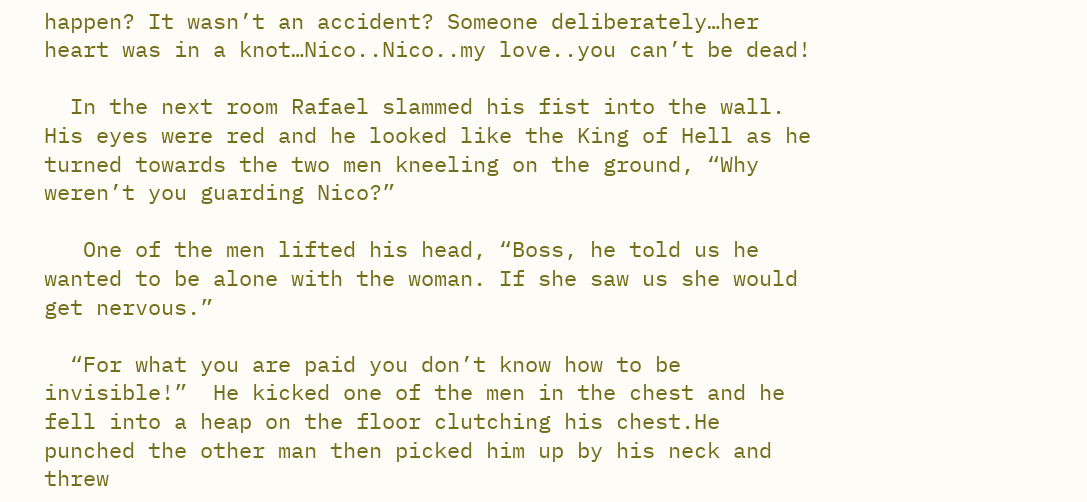happen? It wasn’t an accident? Someone deliberately…her heart was in a knot…Nico..Nico..my love..you can’t be dead!

  In the next room Rafael slammed his fist into the wall. His eyes were red and he looked like the King of Hell as he turned towards the two men kneeling on the ground, “Why weren’t you guarding Nico?”

   One of the men lifted his head, “Boss, he told us he wanted to be alone with the woman. If she saw us she would get nervous.”

  “For what you are paid you don’t know how to be invisible!”  He kicked one of the men in the chest and he fell into a heap on the floor clutching his chest.He punched the other man then picked him up by his neck and threw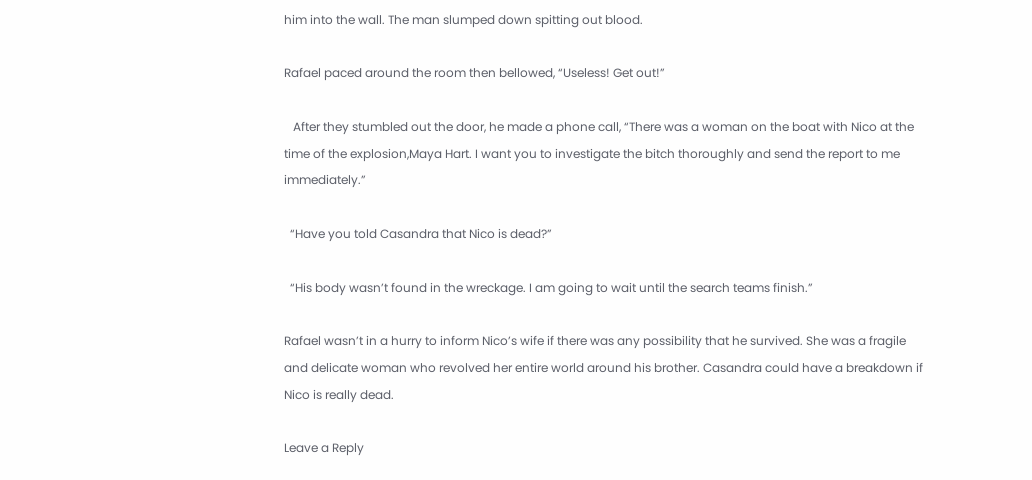him into the wall. The man slumped down spitting out blood.

Rafael paced around the room then bellowed, “Useless! Get out!”

   After they stumbled out the door, he made a phone call, “There was a woman on the boat with Nico at the time of the explosion,Maya Hart. I want you to investigate the bitch thoroughly and send the report to me immediately.”

  “Have you told Casandra that Nico is dead?”

  “His body wasn’t found in the wreckage. I am going to wait until the search teams finish.”

Rafael wasn’t in a hurry to inform Nico’s wife if there was any possibility that he survived. She was a fragile and delicate woman who revolved her entire world around his brother. Casandra could have a breakdown if Nico is really dead.

Leave a Reply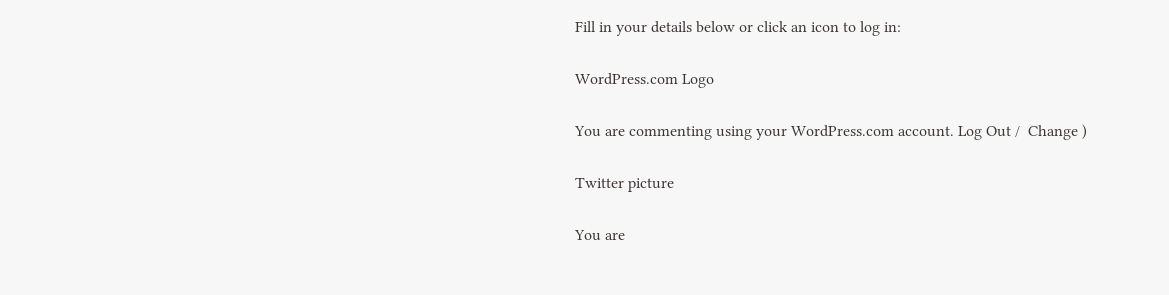Fill in your details below or click an icon to log in:

WordPress.com Logo

You are commenting using your WordPress.com account. Log Out /  Change )

Twitter picture

You are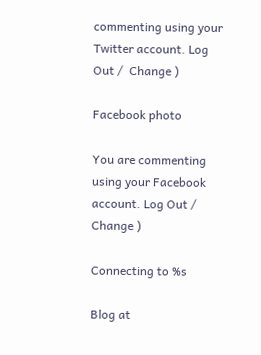commenting using your Twitter account. Log Out /  Change )

Facebook photo

You are commenting using your Facebook account. Log Out /  Change )

Connecting to %s

Blog at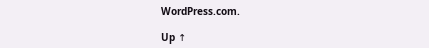WordPress.com.

Up ↑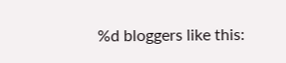%d bloggers like this: